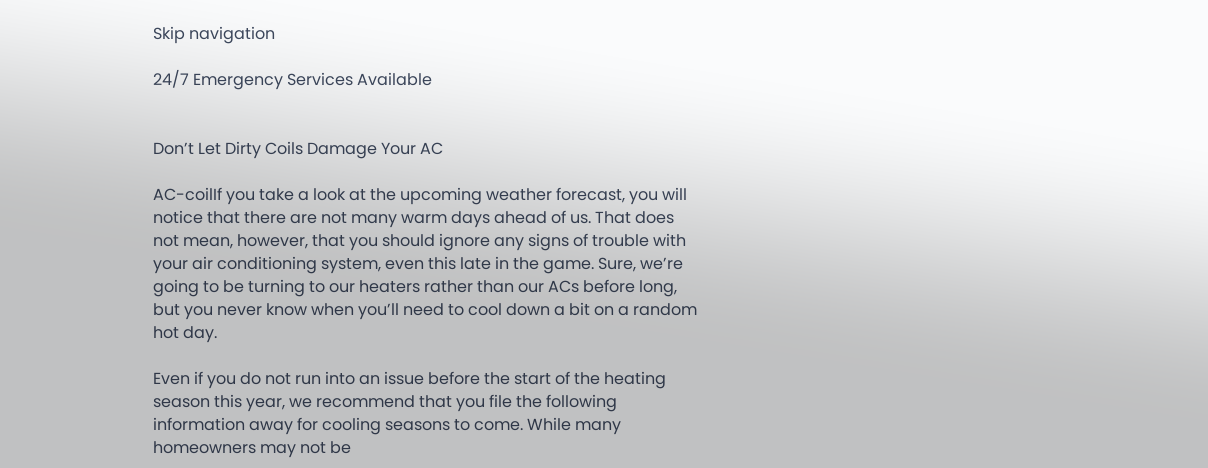Skip navigation

24/7 Emergency Services Available


Don’t Let Dirty Coils Damage Your AC

AC-coilIf you take a look at the upcoming weather forecast, you will notice that there are not many warm days ahead of us. That does not mean, however, that you should ignore any signs of trouble with your air conditioning system, even this late in the game. Sure, we’re going to be turning to our heaters rather than our ACs before long, but you never know when you’ll need to cool down a bit on a random hot day.

Even if you do not run into an issue before the start of the heating season this year, we recommend that you file the following information away for cooling seasons to come. While many homeowners may not be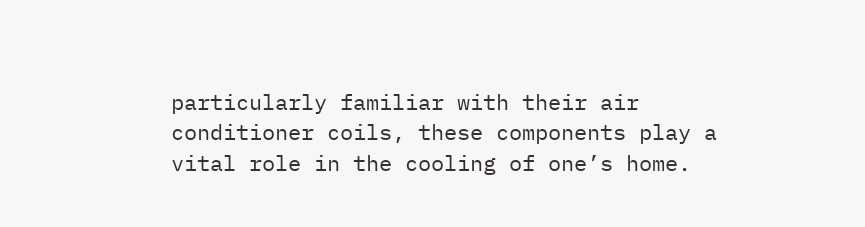particularly familiar with their air conditioner coils, these components play a vital role in the cooling of one’s home.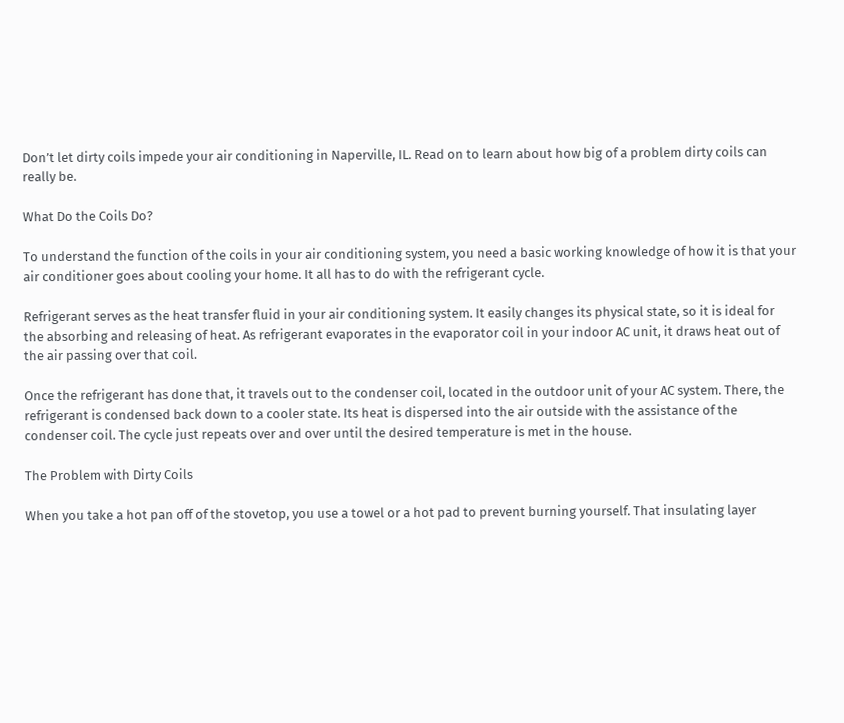Don’t let dirty coils impede your air conditioning in Naperville, IL. Read on to learn about how big of a problem dirty coils can really be.

What Do the Coils Do?

To understand the function of the coils in your air conditioning system, you need a basic working knowledge of how it is that your air conditioner goes about cooling your home. It all has to do with the refrigerant cycle.

Refrigerant serves as the heat transfer fluid in your air conditioning system. It easily changes its physical state, so it is ideal for the absorbing and releasing of heat. As refrigerant evaporates in the evaporator coil in your indoor AC unit, it draws heat out of the air passing over that coil.

Once the refrigerant has done that, it travels out to the condenser coil, located in the outdoor unit of your AC system. There, the refrigerant is condensed back down to a cooler state. Its heat is dispersed into the air outside with the assistance of the condenser coil. The cycle just repeats over and over until the desired temperature is met in the house.

The Problem with Dirty Coils

When you take a hot pan off of the stovetop, you use a towel or a hot pad to prevent burning yourself. That insulating layer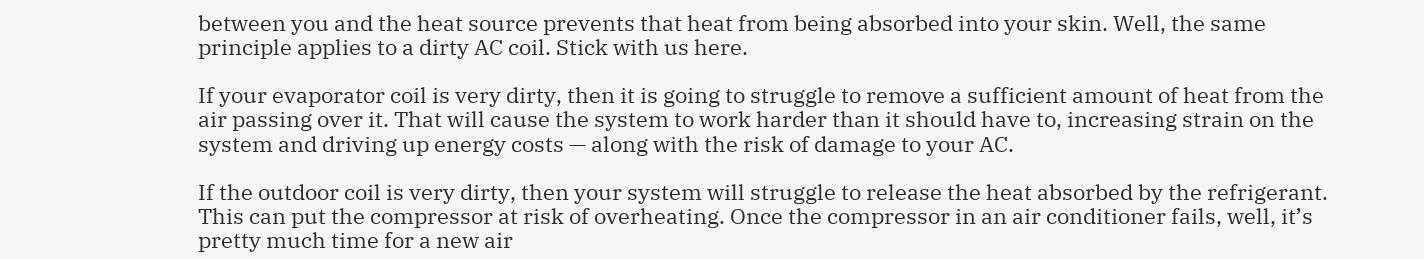between you and the heat source prevents that heat from being absorbed into your skin. Well, the same principle applies to a dirty AC coil. Stick with us here.

If your evaporator coil is very dirty, then it is going to struggle to remove a sufficient amount of heat from the air passing over it. That will cause the system to work harder than it should have to, increasing strain on the system and driving up energy costs — along with the risk of damage to your AC.

If the outdoor coil is very dirty, then your system will struggle to release the heat absorbed by the refrigerant. This can put the compressor at risk of overheating. Once the compressor in an air conditioner fails, well, it’s pretty much time for a new air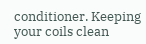conditioner. Keeping your coils clean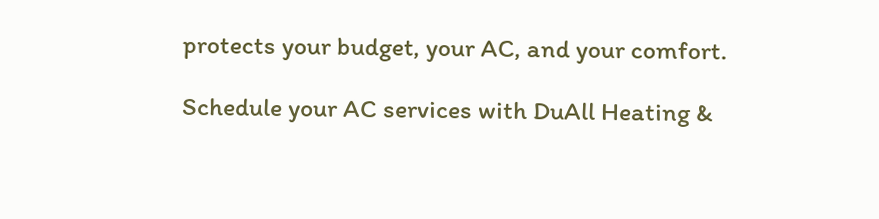protects your budget, your AC, and your comfort.

Schedule your AC services with DuAll Heating &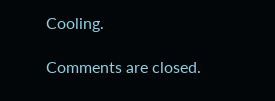Cooling.

Comments are closed.